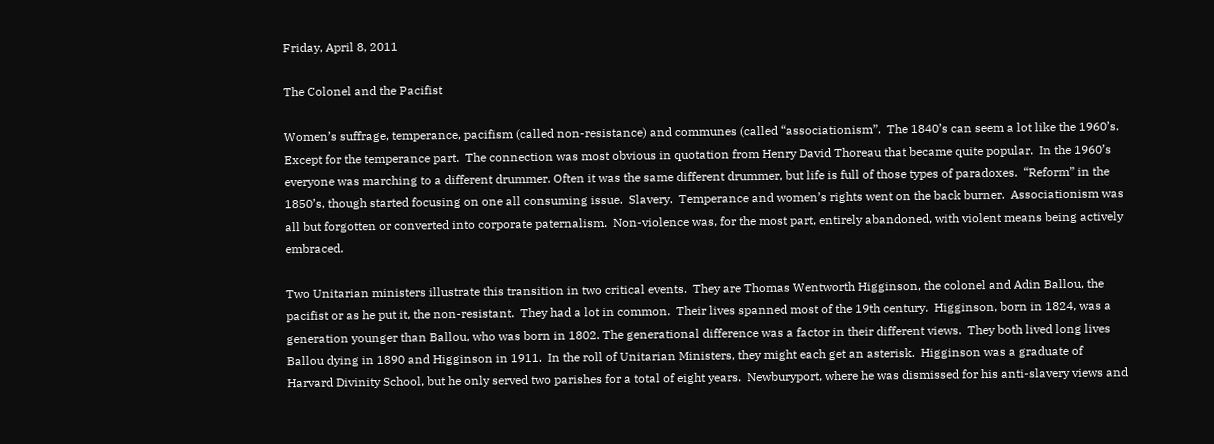Friday, April 8, 2011

The Colonel and the Pacifist

Women’s suffrage, temperance, pacifism (called non-resistance) and communes (called “associationism”.  The 1840’s can seem a lot like the 1960’s.  Except for the temperance part.  The connection was most obvious in quotation from Henry David Thoreau that became quite popular.  In the 1960’s everyone was marching to a different drummer. Often it was the same different drummer, but life is full of those types of paradoxes.  “Reform” in the 1850’s, though started focusing on one all consuming issue.  Slavery.  Temperance and women’s rights went on the back burner.  Associationism was all but forgotten or converted into corporate paternalism.  Non-violence was, for the most part, entirely abandoned, with violent means being actively embraced.

Two Unitarian ministers illustrate this transition in two critical events.  They are Thomas Wentworth Higginson, the colonel and Adin Ballou, the pacifist or as he put it, the non-resistant.  They had a lot in common.  Their lives spanned most of the 19th century.  Higginson, born in 1824, was a generation younger than Ballou, who was born in 1802. The generational difference was a factor in their different views.  They both lived long lives Ballou dying in 1890 and Higginson in 1911.  In the roll of Unitarian Ministers, they might each get an asterisk.  Higginson was a graduate of Harvard Divinity School, but he only served two parishes for a total of eight years.  Newburyport, where he was dismissed for his anti-slavery views and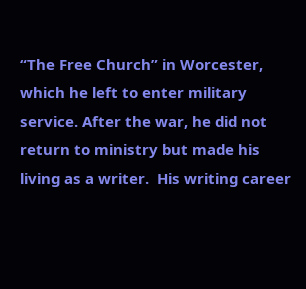“The Free Church” in Worcester, which he left to enter military service. After the war, he did not return to ministry but made his living as a writer.  His writing career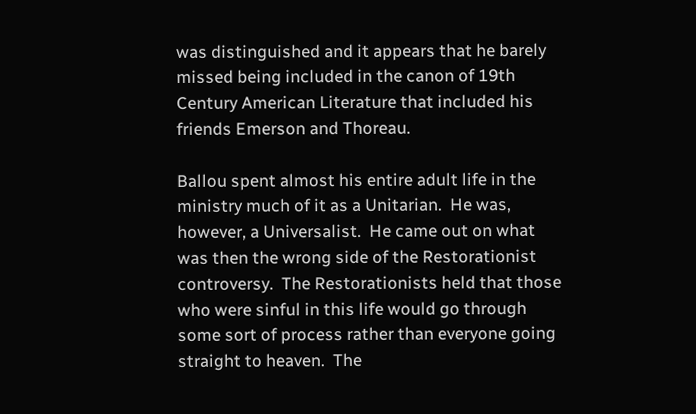was distinguished and it appears that he barely missed being included in the canon of 19th Century American Literature that included his friends Emerson and Thoreau.

Ballou spent almost his entire adult life in the ministry much of it as a Unitarian.  He was, however, a Universalist.  He came out on what was then the wrong side of the Restorationist controversy.  The Restorationists held that those who were sinful in this life would go through some sort of process rather than everyone going straight to heaven.  The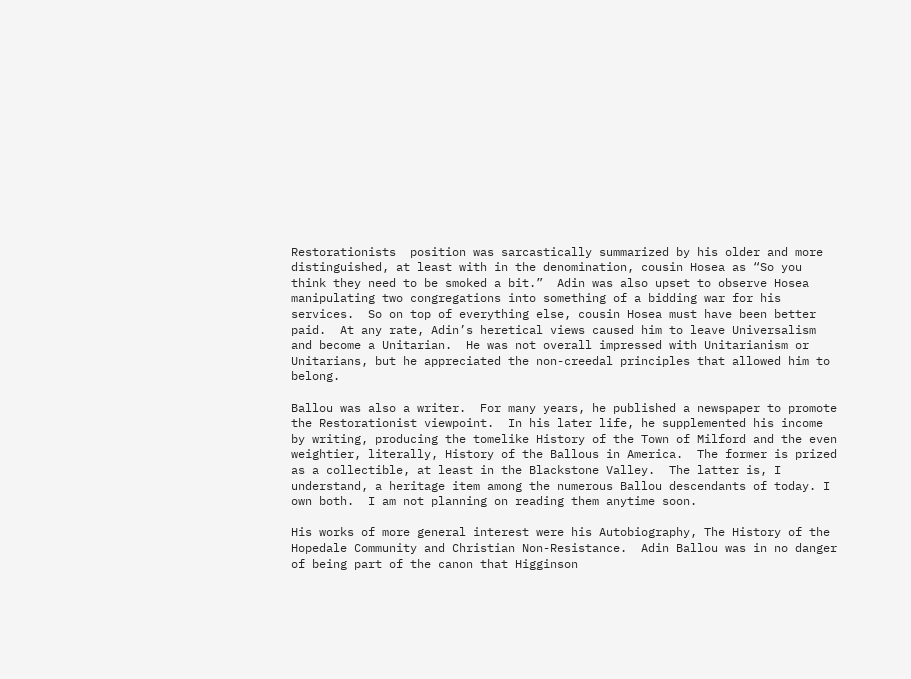Restorationists  position was sarcastically summarized by his older and more distinguished, at least with in the denomination, cousin Hosea as “So you think they need to be smoked a bit.”  Adin was also upset to observe Hosea manipulating two congregations into something of a bidding war for his services.  So on top of everything else, cousin Hosea must have been better paid.  At any rate, Adin’s heretical views caused him to leave Universalism and become a Unitarian.  He was not overall impressed with Unitarianism or Unitarians, but he appreciated the non-creedal principles that allowed him to belong.

Ballou was also a writer.  For many years, he published a newspaper to promote the Restorationist viewpoint.  In his later life, he supplemented his income by writing, producing the tomelike History of the Town of Milford and the even weightier, literally, History of the Ballous in America.  The former is prized as a collectible, at least in the Blackstone Valley.  The latter is, I understand, a heritage item among the numerous Ballou descendants of today. I own both.  I am not planning on reading them anytime soon.

His works of more general interest were his Autobiography, The History of the Hopedale Community and Christian Non-Resistance.  Adin Ballou was in no danger of being part of the canon that Higginson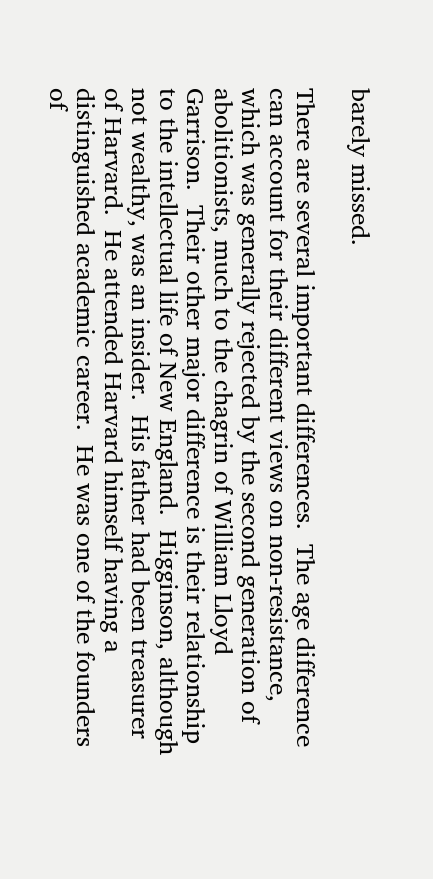barely missed.

There are several important differences.  The age difference can account for their different views on non-resistance, which was generally rejected by the second generation of abolitionists, much to the chagrin of William Lloyd Garrison.  Their other major difference is their relationship to the intellectual life of New England.  Higginson, although not wealthy, was an insider.  His father had been treasurer of Harvard.  He attended Harvard himself having a distinguished academic career.  He was one of the founders of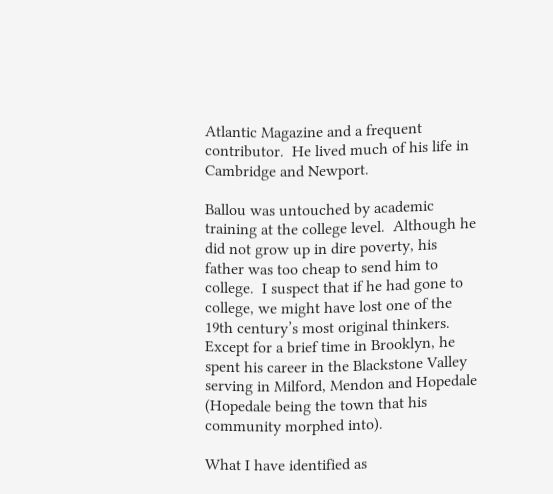Atlantic Magazine and a frequent contributor.  He lived much of his life in Cambridge and Newport.

Ballou was untouched by academic training at the college level.  Although he did not grow up in dire poverty, his father was too cheap to send him to college.  I suspect that if he had gone to college, we might have lost one of the 19th century’s most original thinkers. Except for a brief time in Brooklyn, he spent his career in the Blackstone Valley serving in Milford, Mendon and Hopedale (Hopedale being the town that his community morphed into).

What I have identified as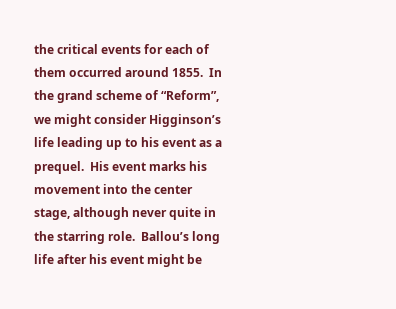the critical events for each of them occurred around 1855.  In the grand scheme of “Reform”, we might consider Higginson’s life leading up to his event as a prequel.  His event marks his movement into the center stage, although never quite in the starring role.  Ballou’s long life after his event might be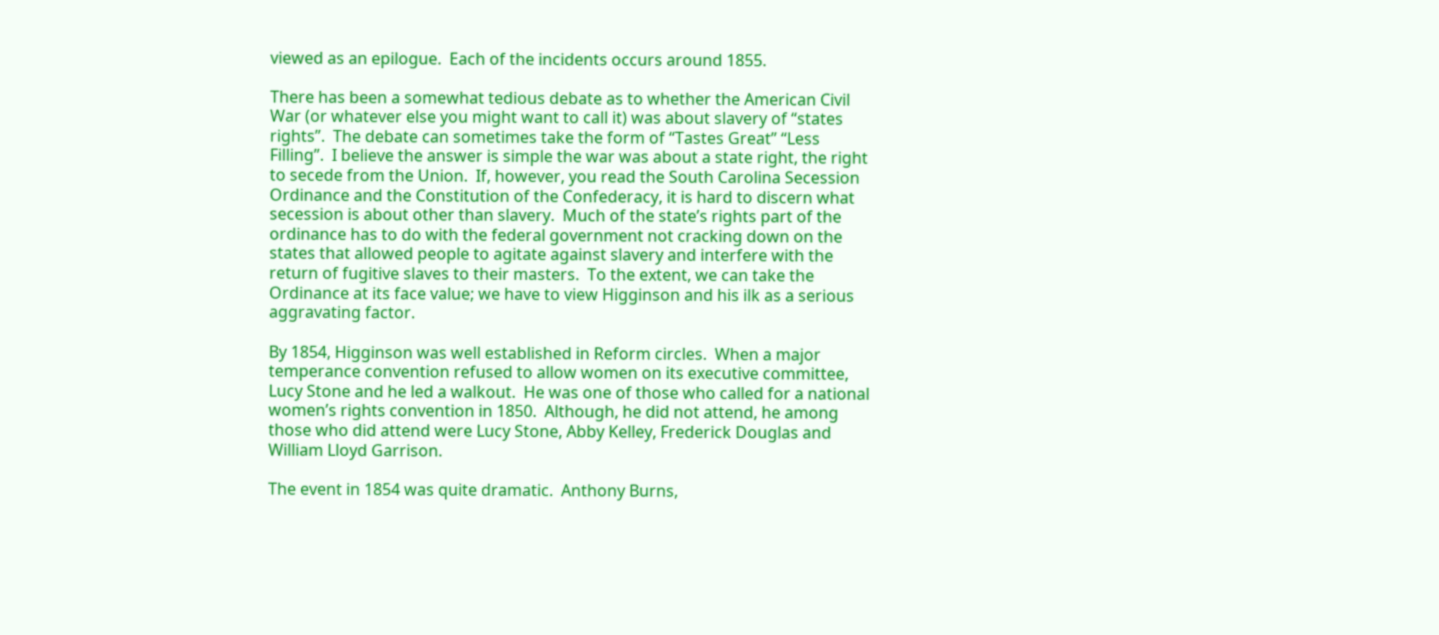viewed as an epilogue.  Each of the incidents occurs around 1855.

There has been a somewhat tedious debate as to whether the American Civil War (or whatever else you might want to call it) was about slavery of “states rights”.  The debate can sometimes take the form of “Tastes Great” “Less Filling”.  I believe the answer is simple the war was about a state right, the right to secede from the Union.  If, however, you read the South Carolina Secession Ordinance and the Constitution of the Confederacy, it is hard to discern what secession is about other than slavery.  Much of the state’s rights part of the ordinance has to do with the federal government not cracking down on the states that allowed people to agitate against slavery and interfere with the return of fugitive slaves to their masters.  To the extent, we can take the Ordinance at its face value; we have to view Higginson and his ilk as a serious aggravating factor.

By 1854, Higginson was well established in Reform circles.  When a major temperance convention refused to allow women on its executive committee, Lucy Stone and he led a walkout.  He was one of those who called for a national women’s rights convention in 1850.  Although, he did not attend, he among those who did attend were Lucy Stone, Abby Kelley, Frederick Douglas and William Lloyd Garrison.

The event in 1854 was quite dramatic.  Anthony Burns,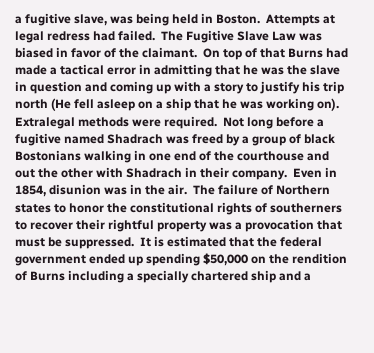a fugitive slave, was being held in Boston.  Attempts at legal redress had failed.  The Fugitive Slave Law was biased in favor of the claimant.  On top of that Burns had made a tactical error in admitting that he was the slave in question and coming up with a story to justify his trip north (He fell asleep on a ship that he was working on).  Extralegal methods were required.  Not long before a fugitive named Shadrach was freed by a group of black Bostonians walking in one end of the courthouse and out the other with Shadrach in their company.  Even in 1854, disunion was in the air.  The failure of Northern states to honor the constitutional rights of southerners to recover their rightful property was a provocation that must be suppressed.  It is estimated that the federal government ended up spending $50,000 on the rendition of Burns including a specially chartered ship and a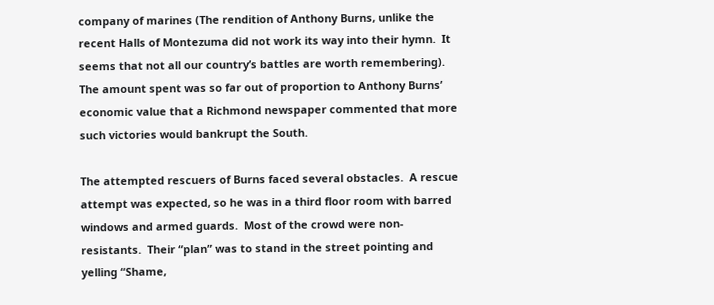company of marines (The rendition of Anthony Burns, unlike the recent Halls of Montezuma did not work its way into their hymn.  It seems that not all our country’s battles are worth remembering).  The amount spent was so far out of proportion to Anthony Burns’ economic value that a Richmond newspaper commented that more such victories would bankrupt the South.

The attempted rescuers of Burns faced several obstacles.  A rescue attempt was expected, so he was in a third floor room with barred windows and armed guards.  Most of the crowd were non-resistants.  Their “plan” was to stand in the street pointing and yelling “Shame,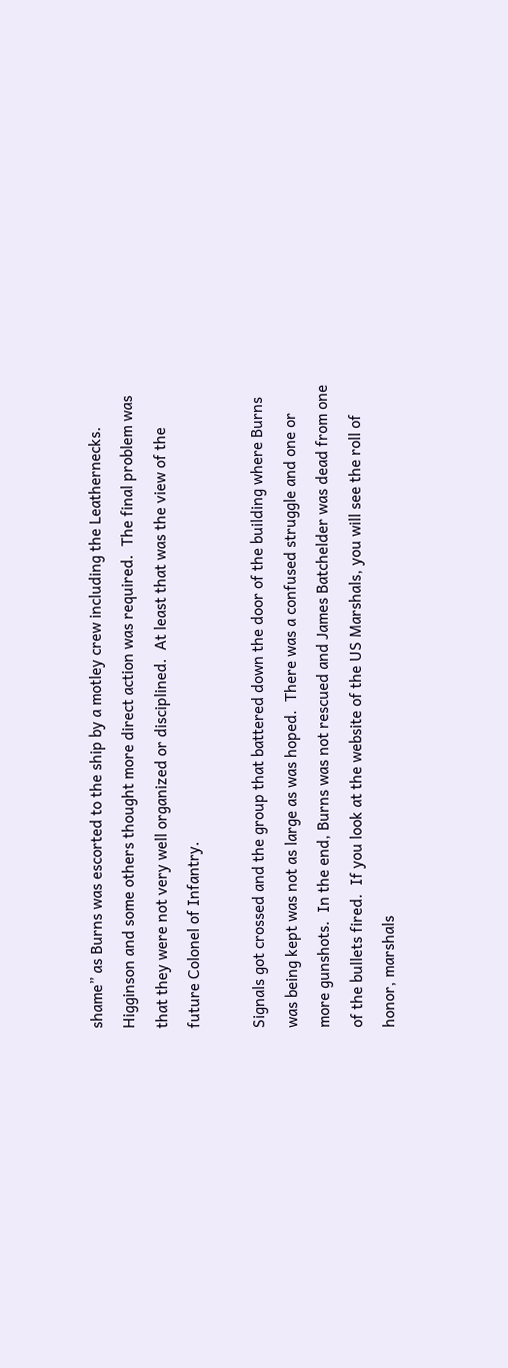shame” as Burns was escorted to the ship by a motley crew including the Leathernecks.  Higginson and some others thought more direct action was required.  The final problem was that they were not very well organized or disciplined.  At least that was the view of the future Colonel of Infantry.

Signals got crossed and the group that battered down the door of the building where Burns was being kept was not as large as was hoped.  There was a confused struggle and one or more gunshots.  In the end, Burns was not rescued and James Batchelder was dead from one of the bullets fired.  If you look at the website of the US Marshals, you will see the roll of honor, marshals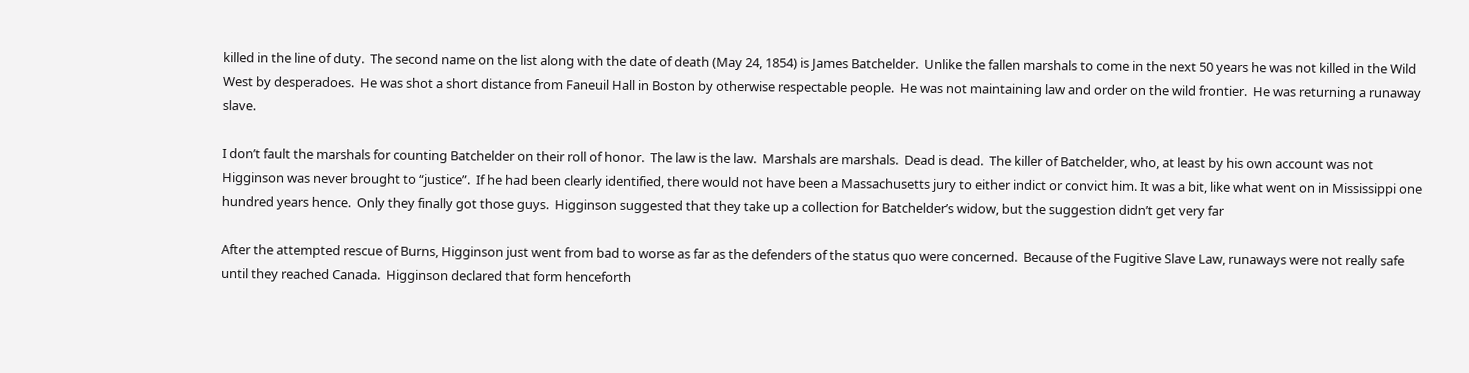killed in the line of duty.  The second name on the list along with the date of death (May 24, 1854) is James Batchelder.  Unlike the fallen marshals to come in the next 50 years he was not killed in the Wild West by desperadoes.  He was shot a short distance from Faneuil Hall in Boston by otherwise respectable people.  He was not maintaining law and order on the wild frontier.  He was returning a runaway slave.

I don’t fault the marshals for counting Batchelder on their roll of honor.  The law is the law.  Marshals are marshals.  Dead is dead.  The killer of Batchelder, who, at least by his own account was not Higginson was never brought to “justice”.  If he had been clearly identified, there would not have been a Massachusetts jury to either indict or convict him. It was a bit, like what went on in Mississippi one hundred years hence.  Only they finally got those guys.  Higginson suggested that they take up a collection for Batchelder’s widow, but the suggestion didn’t get very far

After the attempted rescue of Burns, Higginson just went from bad to worse as far as the defenders of the status quo were concerned.  Because of the Fugitive Slave Law, runaways were not really safe until they reached Canada.  Higginson declared that form henceforth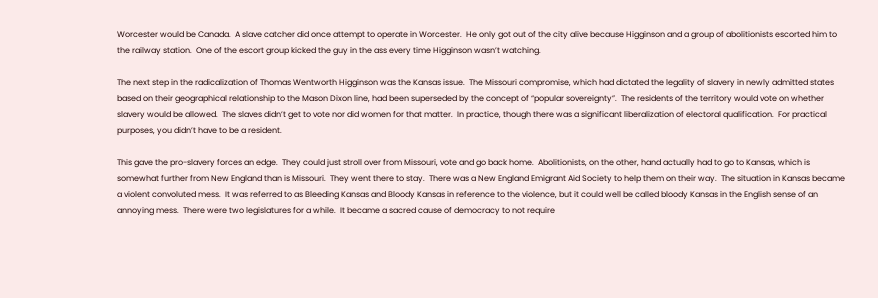Worcester would be Canada.  A slave catcher did once attempt to operate in Worcester.  He only got out of the city alive because Higginson and a group of abolitionists escorted him to the railway station.  One of the escort group kicked the guy in the ass every time Higginson wasn’t watching.

The next step in the radicalization of Thomas Wentworth Higginson was the Kansas issue.  The Missouri compromise, which had dictated the legality of slavery in newly admitted states based on their geographical relationship to the Mason Dixon line, had been superseded by the concept of “popular sovereignty”.  The residents of the territory would vote on whether slavery would be allowed.  The slaves didn’t get to vote nor did women for that matter.  In practice, though there was a significant liberalization of electoral qualification.  For practical purposes, you didn’t have to be a resident.

This gave the pro-slavery forces an edge.  They could just stroll over from Missouri, vote and go back home.  Abolitionists, on the other, hand actually had to go to Kansas, which is somewhat further from New England than is Missouri.  They went there to stay.  There was a New England Emigrant Aid Society to help them on their way.  The situation in Kansas became a violent convoluted mess.  It was referred to as Bleeding Kansas and Bloody Kansas in reference to the violence, but it could well be called bloody Kansas in the English sense of an annoying mess.  There were two legislatures for a while.  It became a sacred cause of democracy to not require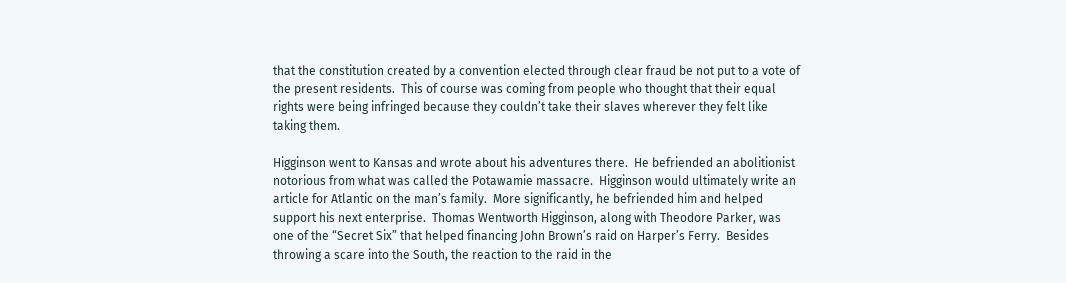that the constitution created by a convention elected through clear fraud be not put to a vote of the present residents.  This of course was coming from people who thought that their equal rights were being infringed because they couldn’t take their slaves wherever they felt like taking them.

Higginson went to Kansas and wrote about his adventures there.  He befriended an abolitionist notorious from what was called the Potawamie massacre.  Higginson would ultimately write an article for Atlantic on the man’s family.  More significantly, he befriended him and helped support his next enterprise.  Thomas Wentworth Higginson, along with Theodore Parker, was one of the “Secret Six” that helped financing John Brown’s raid on Harper’s Ferry.  Besides throwing a scare into the South, the reaction to the raid in the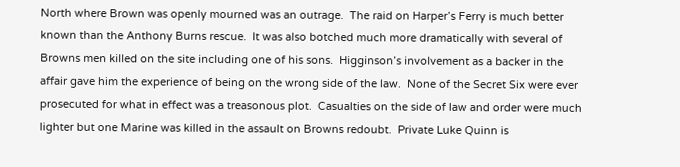North where Brown was openly mourned was an outrage.  The raid on Harper’s Ferry is much better known than the Anthony Burns rescue.  It was also botched much more dramatically with several of Browns men killed on the site including one of his sons.  Higginson’s involvement as a backer in the affair gave him the experience of being on the wrong side of the law.  None of the Secret Six were ever prosecuted for what in effect was a treasonous plot.  Casualties on the side of law and order were much lighter but one Marine was killed in the assault on Browns redoubt.  Private Luke Quinn is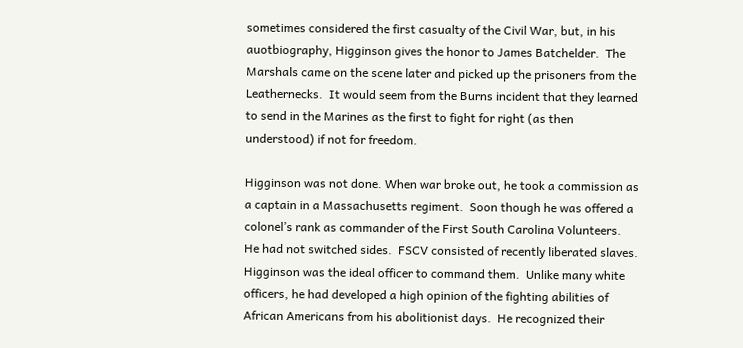sometimes considered the first casualty of the Civil War, but, in his auotbiography, Higginson gives the honor to James Batchelder.  The Marshals came on the scene later and picked up the prisoners from the Leathernecks.  It would seem from the Burns incident that they learned to send in the Marines as the first to fight for right (as then understood) if not for freedom.

Higginson was not done. When war broke out, he took a commission as a captain in a Massachusetts regiment.  Soon though he was offered a colonel’s rank as commander of the First South Carolina Volunteers.  He had not switched sides.  FSCV consisted of recently liberated slaves.  Higginson was the ideal officer to command them.  Unlike many white officers, he had developed a high opinion of the fighting abilities of African Americans from his abolitionist days.  He recognized their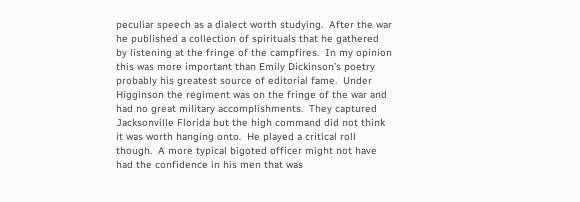peculiar speech as a dialect worth studying.  After the war he published a collection of spirituals that he gathered by listening at the fringe of the campfires.  In my opinion this was more important than Emily Dickinson’s poetry probably his greatest source of editorial fame.  Under Higginson the regiment was on the fringe of the war and had no great military accomplishments.  They captured Jacksonville Florida but the high command did not think it was worth hanging onto.  He played a critical roll though.  A more typical bigoted officer might not have had the confidence in his men that was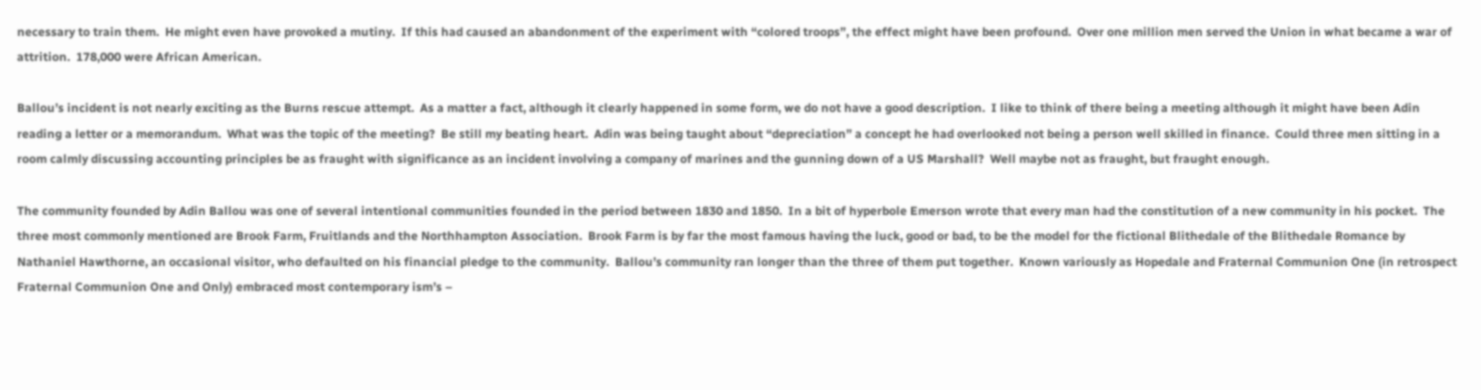necessary to train them.  He might even have provoked a mutiny.  If this had caused an abandonment of the experiment with “colored troops”, the effect might have been profound.  Over one million men served the Union in what became a war of attrition.  178,000 were African American.

Ballou’s incident is not nearly exciting as the Burns rescue attempt.  As a matter a fact, although it clearly happened in some form, we do not have a good description.  I like to think of there being a meeting although it might have been Adin reading a letter or a memorandum.  What was the topic of the meeting?  Be still my beating heart.  Adin was being taught about “depreciation” a concept he had overlooked not being a person well skilled in finance.  Could three men sitting in a room calmly discussing accounting principles be as fraught with significance as an incident involving a company of marines and the gunning down of a US Marshall?  Well maybe not as fraught, but fraught enough.

The community founded by Adin Ballou was one of several intentional communities founded in the period between 1830 and 1850.  In a bit of hyperbole Emerson wrote that every man had the constitution of a new community in his pocket.  The three most commonly mentioned are Brook Farm, Fruitlands and the Northhampton Association.  Brook Farm is by far the most famous having the luck, good or bad, to be the model for the fictional Blithedale of the Blithedale Romance by Nathaniel Hawthorne, an occasional visitor, who defaulted on his financial pledge to the community.  Ballou’s community ran longer than the three of them put together.  Known variously as Hopedale and Fraternal Communion One (in retrospect Fraternal Communion One and Only) embraced most contemporary ism’s –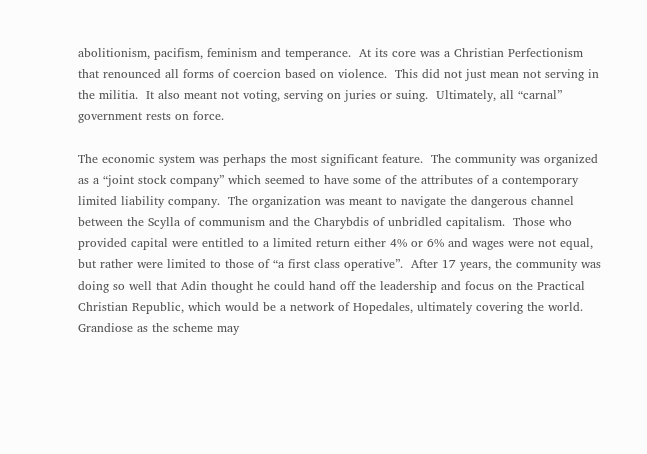abolitionism, pacifism, feminism and temperance.  At its core was a Christian Perfectionism that renounced all forms of coercion based on violence.  This did not just mean not serving in the militia.  It also meant not voting, serving on juries or suing.  Ultimately, all “carnal” government rests on force.

The economic system was perhaps the most significant feature.  The community was organized as a “joint stock company” which seemed to have some of the attributes of a contemporary limited liability company.  The organization was meant to navigate the dangerous channel between the Scylla of communism and the Charybdis of unbridled capitalism.  Those who provided capital were entitled to a limited return either 4% or 6% and wages were not equal, but rather were limited to those of “a first class operative”.  After 17 years, the community was doing so well that Adin thought he could hand off the leadership and focus on the Practical Christian Republic, which would be a network of Hopedales, ultimately covering the world.  Grandiose as the scheme may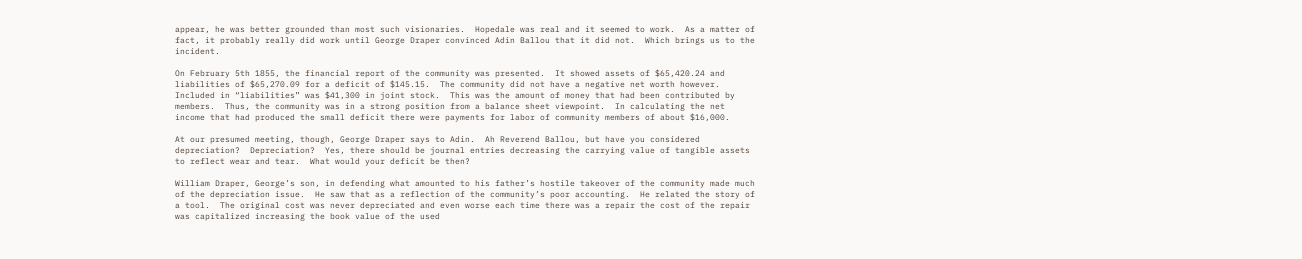appear, he was better grounded than most such visionaries.  Hopedale was real and it seemed to work.  As a matter of fact, it probably really did work until George Draper convinced Adin Ballou that it did not.  Which brings us to the incident.

On February 5th 1855, the financial report of the community was presented.  It showed assets of $65,420.24 and liabilities of $65,270.09 for a deficit of $145.15.  The community did not have a negative net worth however.  Included in “liabilities” was $41,300 in joint stock.  This was the amount of money that had been contributed by members.  Thus, the community was in a strong position from a balance sheet viewpoint.  In calculating the net income that had produced the small deficit there were payments for labor of community members of about $16,000.

At our presumed meeting, though, George Draper says to Adin.  Ah Reverend Ballou, but have you considered depreciation?  Depreciation?  Yes, there should be journal entries decreasing the carrying value of tangible assets to reflect wear and tear.  What would your deficit be then?

William Draper, George’s son, in defending what amounted to his father’s hostile takeover of the community made much of the depreciation issue.  He saw that as a reflection of the community’s poor accounting.  He related the story of a tool.  The original cost was never depreciated and even worse each time there was a repair the cost of the repair was capitalized increasing the book value of the used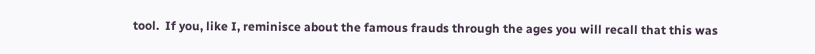tool.  If you, like I, reminisce about the famous frauds through the ages you will recall that this was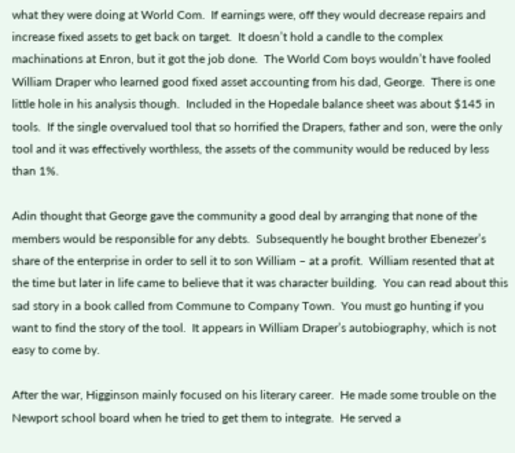what they were doing at World Com.  If earnings were, off they would decrease repairs and increase fixed assets to get back on target.  It doesn’t hold a candle to the complex machinations at Enron, but it got the job done.  The World Com boys wouldn’t have fooled William Draper who learned good fixed asset accounting from his dad, George.  There is one little hole in his analysis though.  Included in the Hopedale balance sheet was about $145 in tools.  If the single overvalued tool that so horrified the Drapers, father and son, were the only tool and it was effectively worthless, the assets of the community would be reduced by less than 1%.

Adin thought that George gave the community a good deal by arranging that none of the members would be responsible for any debts.  Subsequently he bought brother Ebenezer’s share of the enterprise in order to sell it to son William – at a profit.  William resented that at the time but later in life came to believe that it was character building.  You can read about this sad story in a book called from Commune to Company Town.  You must go hunting if you want to find the story of the tool.  It appears in William Draper’s autobiography, which is not easy to come by.

After the war, Higginson mainly focused on his literary career.  He made some trouble on the Newport school board when he tried to get them to integrate.  He served a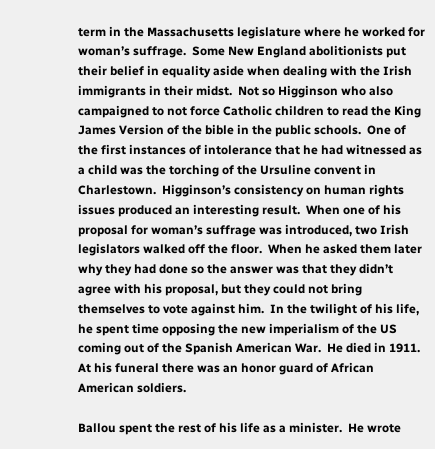term in the Massachusetts legislature where he worked for woman’s suffrage.  Some New England abolitionists put their belief in equality aside when dealing with the Irish immigrants in their midst.  Not so Higginson who also campaigned to not force Catholic children to read the King James Version of the bible in the public schools.  One of the first instances of intolerance that he had witnessed as a child was the torching of the Ursuline convent in Charlestown.  Higginson’s consistency on human rights issues produced an interesting result.  When one of his proposal for woman’s suffrage was introduced, two Irish legislators walked off the floor.  When he asked them later why they had done so the answer was that they didn’t agree with his proposal, but they could not bring themselves to vote against him.  In the twilight of his life, he spent time opposing the new imperialism of the US coming out of the Spanish American War.  He died in 1911.  At his funeral there was an honor guard of African American soldiers.

Ballou spent the rest of his life as a minister.  He wrote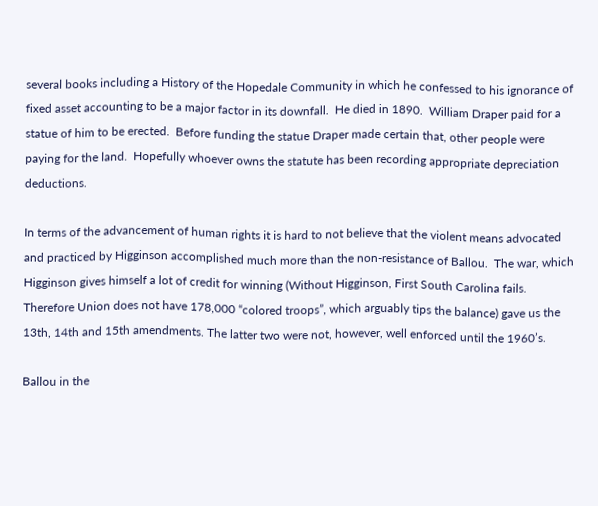several books including a History of the Hopedale Community in which he confessed to his ignorance of fixed asset accounting to be a major factor in its downfall.  He died in 1890.  William Draper paid for a statue of him to be erected.  Before funding the statue Draper made certain that, other people were paying for the land.  Hopefully whoever owns the statute has been recording appropriate depreciation deductions.

In terms of the advancement of human rights it is hard to not believe that the violent means advocated and practiced by Higginson accomplished much more than the non-resistance of Ballou.  The war, which Higginson gives himself a lot of credit for winning (Without Higginson, First South Carolina fails.  Therefore Union does not have 178,000 “colored troops”, which arguably tips the balance) gave us the 13th, 14th and 15th amendments. The latter two were not, however, well enforced until the 1960’s.

Ballou in the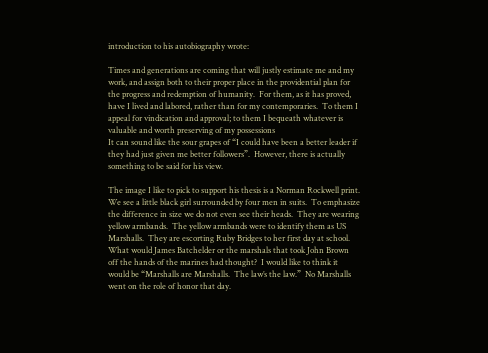introduction to his autobiography wrote:

Times and generations are coming that will justly estimate me and my work, and assign both to their proper place in the providential plan for the progress and redemption of humanity.  For them, as it has proved, have I lived and labored, rather than for my contemporaries.  To them I appeal for vindication and approval; to them I bequeath whatever is valuable and worth preserving of my possessions
It can sound like the sour grapes of “I could have been a better leader if they had just given me better followers”.  However, there is actually something to be said for his view.

The image I like to pick to support his thesis is a Norman Rockwell print.  We see a little black girl surrounded by four men in suits.  To emphasize the difference in size we do not even see their heads.  They are wearing yellow armbands.  The yellow armbands were to identify them as US Marshalls.  They are escorting Ruby Bridges to her first day at school.  What would James Batchelder or the marshals that took John Brown off the hands of the marines had thought?  I would like to think it would be “Marshalls are Marshalls.  The law’s the law.”  No Marshalls went on the role of honor that day.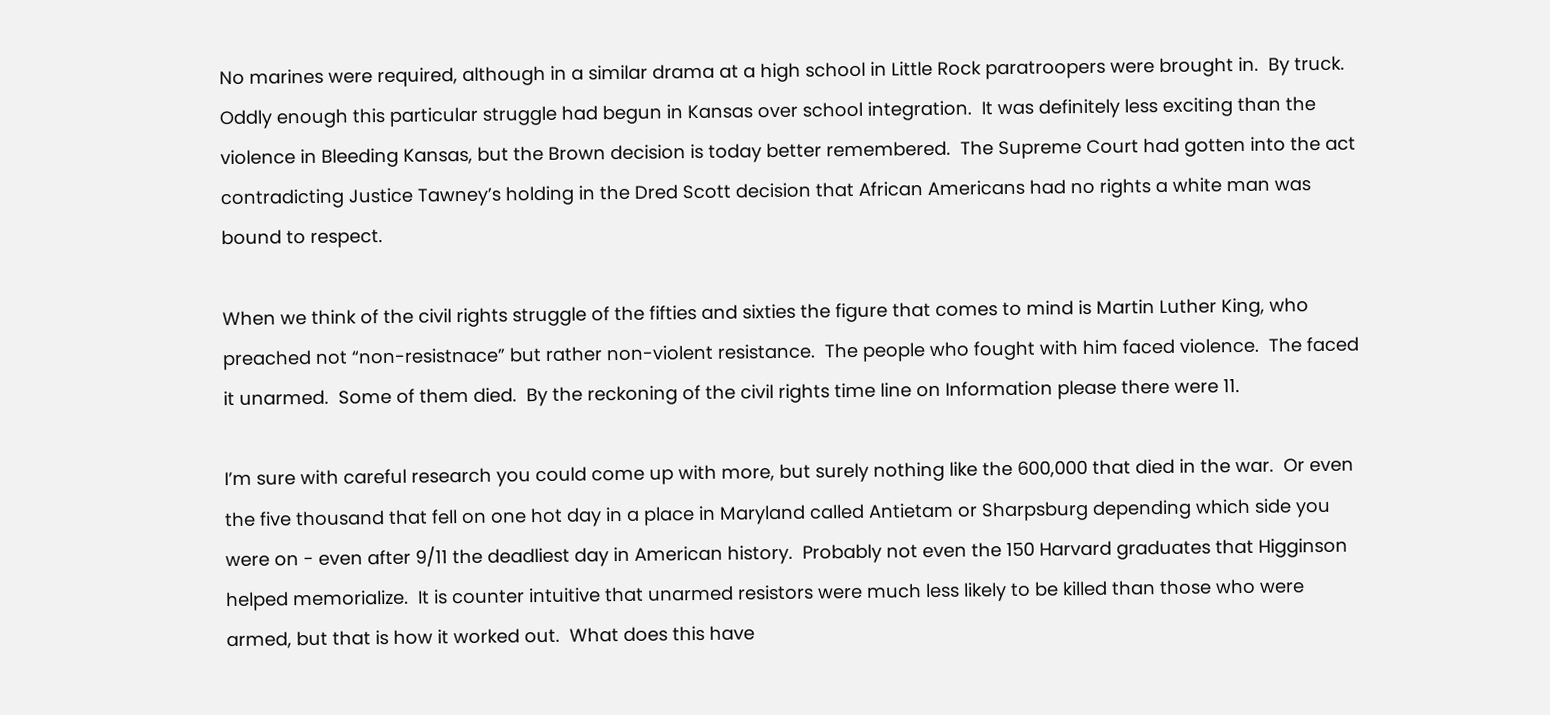No marines were required, although in a similar drama at a high school in Little Rock paratroopers were brought in.  By truck.  Oddly enough this particular struggle had begun in Kansas over school integration.  It was definitely less exciting than the violence in Bleeding Kansas, but the Brown decision is today better remembered.  The Supreme Court had gotten into the act contradicting Justice Tawney’s holding in the Dred Scott decision that African Americans had no rights a white man was bound to respect.

When we think of the civil rights struggle of the fifties and sixties the figure that comes to mind is Martin Luther King, who preached not “non-resistnace” but rather non-violent resistance.  The people who fought with him faced violence.  The faced it unarmed.  Some of them died.  By the reckoning of the civil rights time line on Information please there were 11.

I’m sure with careful research you could come up with more, but surely nothing like the 600,000 that died in the war.  Or even the five thousand that fell on one hot day in a place in Maryland called Antietam or Sharpsburg depending which side you were on - even after 9/11 the deadliest day in American history.  Probably not even the 150 Harvard graduates that Higginson helped memorialize.  It is counter intuitive that unarmed resistors were much less likely to be killed than those who were armed, but that is how it worked out.  What does this have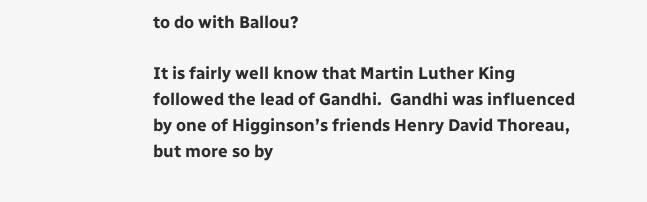to do with Ballou?

It is fairly well know that Martin Luther King followed the lead of Gandhi.  Gandhi was influenced by one of Higginson’s friends Henry David Thoreau, but more so by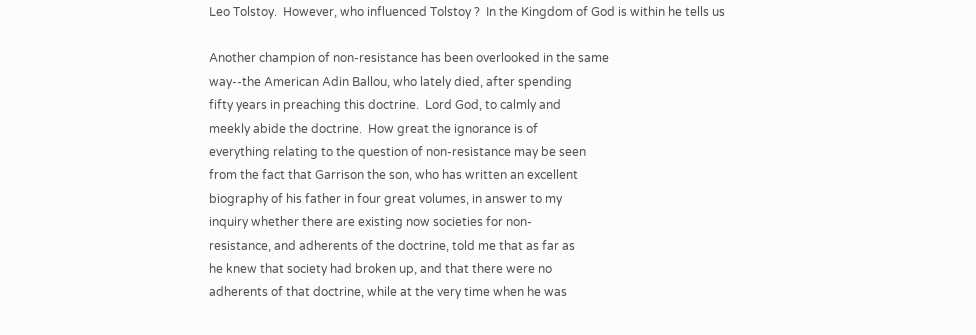Leo Tolstoy.  However, who influenced Tolstoy ?  In the Kingdom of God is within he tells us

Another champion of non-resistance has been overlooked in the same
way--the American Adin Ballou, who lately died, after spending
fifty years in preaching this doctrine.  Lord God, to calmly and
meekly abide the doctrine.  How great the ignorance is of
everything relating to the question of non-resistance may be seen
from the fact that Garrison the son, who has written an excellent
biography of his father in four great volumes, in answer to my
inquiry whether there are existing now societies for non-
resistance, and adherents of the doctrine, told me that as far as
he knew that society had broken up, and that there were no
adherents of that doctrine, while at the very time when he was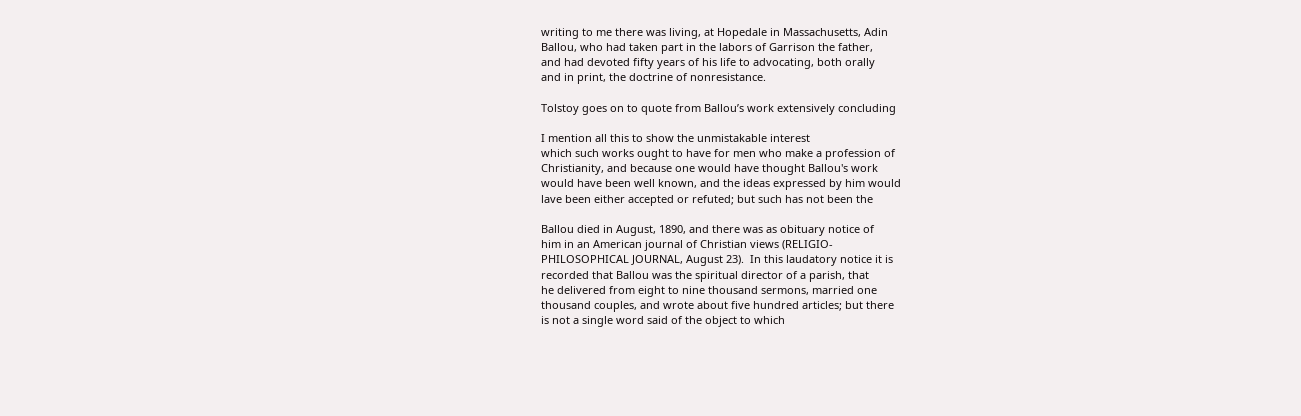writing to me there was living, at Hopedale in Massachusetts, Adin
Ballou, who had taken part in the labors of Garrison the father,
and had devoted fifty years of his life to advocating, both orally
and in print, the doctrine of nonresistance.

Tolstoy goes on to quote from Ballou’s work extensively concluding

I mention all this to show the unmistakable interest
which such works ought to have for men who make a profession of
Christianity, and because one would have thought Ballou's work
would have been well known, and the ideas expressed by him would
lave been either accepted or refuted; but such has not been the

Ballou died in August, 1890, and there was as obituary notice of
him in an American journal of Christian views (RELIGIO-
PHILOSOPHICAL JOURNAL, August 23).  In this laudatory notice it is
recorded that Ballou was the spiritual director of a parish, that
he delivered from eight to nine thousand sermons, married one
thousand couples, and wrote about five hundred articles; but there
is not a single word said of the object to which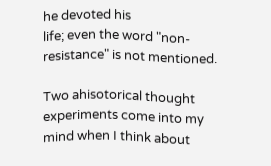he devoted his
life; even the word "non-resistance" is not mentioned.

Two ahisotorical thought experiments come into my mind when I think about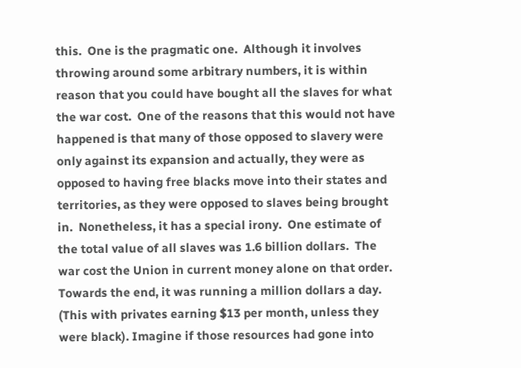this.  One is the pragmatic one.  Although it involves throwing around some arbitrary numbers, it is within reason that you could have bought all the slaves for what the war cost.  One of the reasons that this would not have happened is that many of those opposed to slavery were only against its expansion and actually, they were as opposed to having free blacks move into their states and territories, as they were opposed to slaves being brought in.  Nonetheless, it has a special irony.  One estimate of the total value of all slaves was 1.6 billion dollars.  The war cost the Union in current money alone on that order.  Towards the end, it was running a million dollars a day. (This with privates earning $13 per month, unless they were black). Imagine if those resources had gone into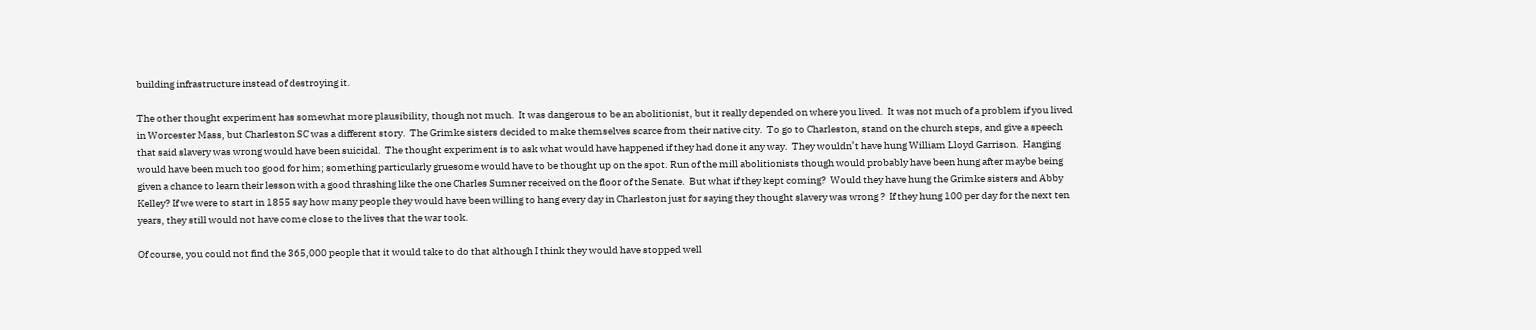building infrastructure instead of destroying it.

The other thought experiment has somewhat more plausibility, though not much.  It was dangerous to be an abolitionist, but it really depended on where you lived.  It was not much of a problem if you lived in Worcester Mass, but Charleston SC was a different story.  The Grimke sisters decided to make themselves scarce from their native city.  To go to Charleston, stand on the church steps, and give a speech that said slavery was wrong would have been suicidal.  The thought experiment is to ask what would have happened if they had done it any way.  They wouldn’t have hung William Lloyd Garrison.  Hanging would have been much too good for him; something particularly gruesome would have to be thought up on the spot. Run of the mill abolitionists though would probably have been hung after maybe being given a chance to learn their lesson with a good thrashing like the one Charles Sumner received on the floor of the Senate.  But what if they kept coming?  Would they have hung the Grimke sisters and Abby Kelley? If we were to start in 1855 say how many people they would have been willing to hang every day in Charleston just for saying they thought slavery was wrong ?  If they hung 100 per day for the next ten years, they still would not have come close to the lives that the war took.

Of course, you could not find the 365,000 people that it would take to do that although I think they would have stopped well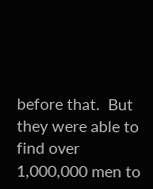before that.  But they were able to find over 1,000,000 men to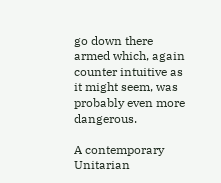go down there armed which, again counter intuitive as it might seem, was probably even more dangerous.

A contemporary Unitarian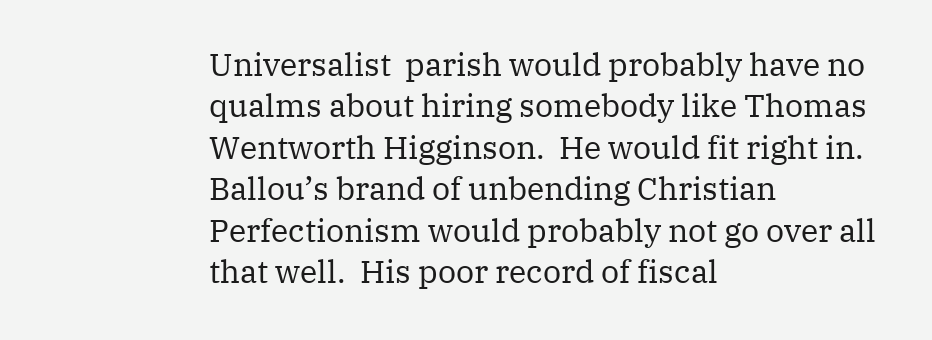Universalist  parish would probably have no qualms about hiring somebody like Thomas Wentworth Higginson.  He would fit right in.  Ballou’s brand of unbending Christian Perfectionism would probably not go over all that well.  His poor record of fiscal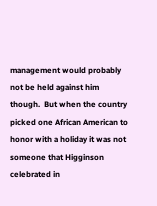management would probably not be held against him though.  But when the country picked one African American to honor with a holiday it was not someone that Higginson celebrated in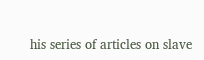his series of articles on slave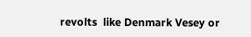revolts  like Denmark Vesey or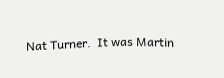Nat Turner.  It was Martin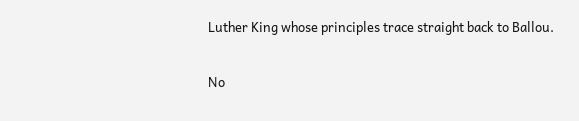Luther King whose principles trace straight back to Ballou.

No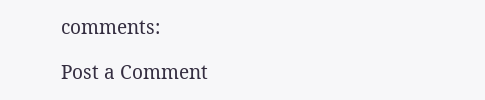comments:

Post a Comment